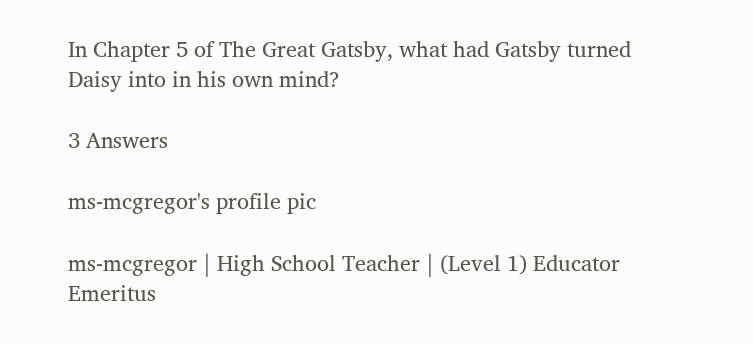In Chapter 5 of The Great Gatsby, what had Gatsby turned Daisy into in his own mind?

3 Answers

ms-mcgregor's profile pic

ms-mcgregor | High School Teacher | (Level 1) Educator Emeritus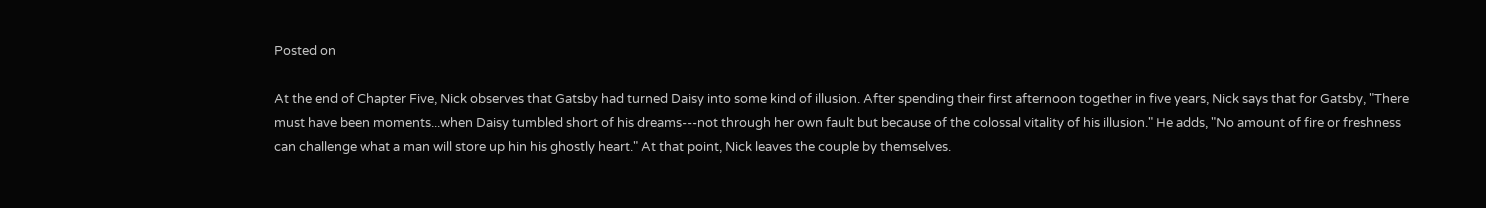Posted on

At the end of Chapter Five, Nick observes that Gatsby had turned Daisy into some kind of illusion. After spending their first afternoon together in five years, Nick says that for Gatsby, "There must have been moments...when Daisy tumbled short of his dreams---not through her own fault but because of the colossal vitality of his illusion." He adds, "No amount of fire or freshness can challenge what a man will store up hin his ghostly heart." At that point, Nick leaves the couple by themselves.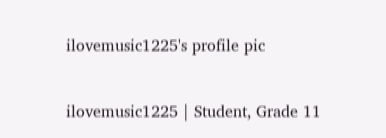ilovemusic1225's profile pic

ilovemusic1225 | Student, Grade 11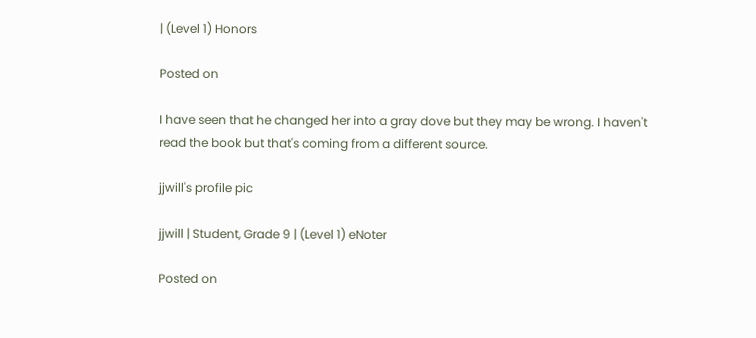| (Level 1) Honors

Posted on

I have seen that he changed her into a gray dove but they may be wrong. I haven't read the book but that's coming from a different source.

jjwill's profile pic

jjwill | Student, Grade 9 | (Level 1) eNoter

Posted on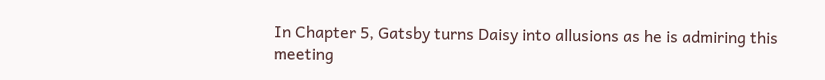In Chapter 5, Gatsby turns Daisy into allusions as he is admiring this meeting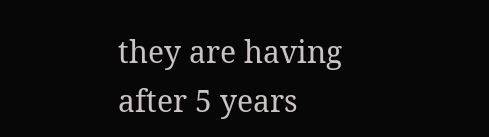they are having after 5 years